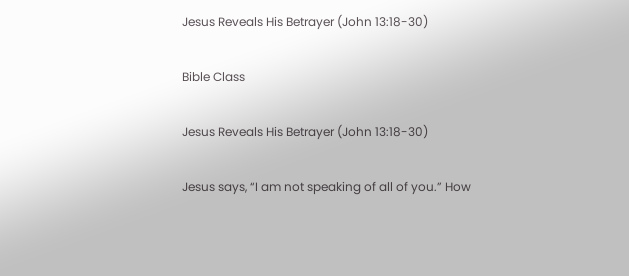Jesus Reveals His Betrayer (John 13:18-30)

Bible Class

Jesus Reveals His Betrayer (John 13:18-30)

Jesus says, “I am not speaking of all of you.” How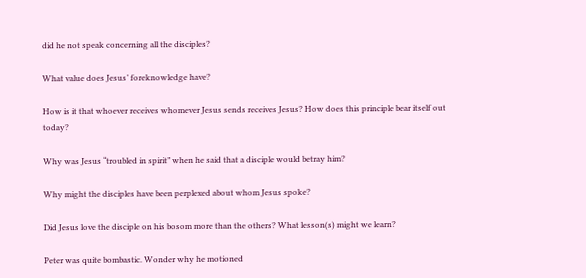did he not speak concerning all the disciples?

What value does Jesus’ foreknowledge have?

How is it that whoever receives whomever Jesus sends receives Jesus? How does this principle bear itself out today?

Why was Jesus “troubled in spirit” when he said that a disciple would betray him?

Why might the disciples have been perplexed about whom Jesus spoke?

Did Jesus love the disciple on his bosom more than the others? What lesson(s) might we learn?

Peter was quite bombastic. Wonder why he motioned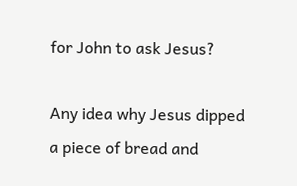for John to ask Jesus?

Any idea why Jesus dipped a piece of bread and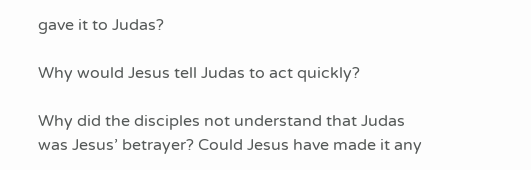gave it to Judas?

Why would Jesus tell Judas to act quickly?

Why did the disciples not understand that Judas was Jesus’ betrayer? Could Jesus have made it any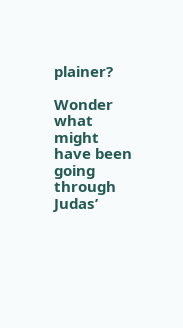plainer?

Wonder what might have been going through Judas’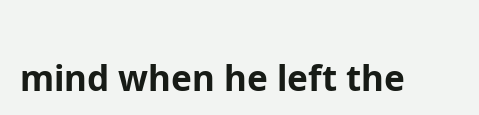mind when he left the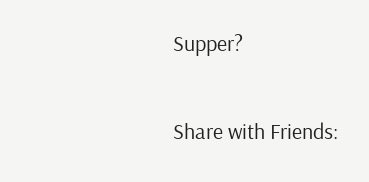Supper?

Share with Friends: